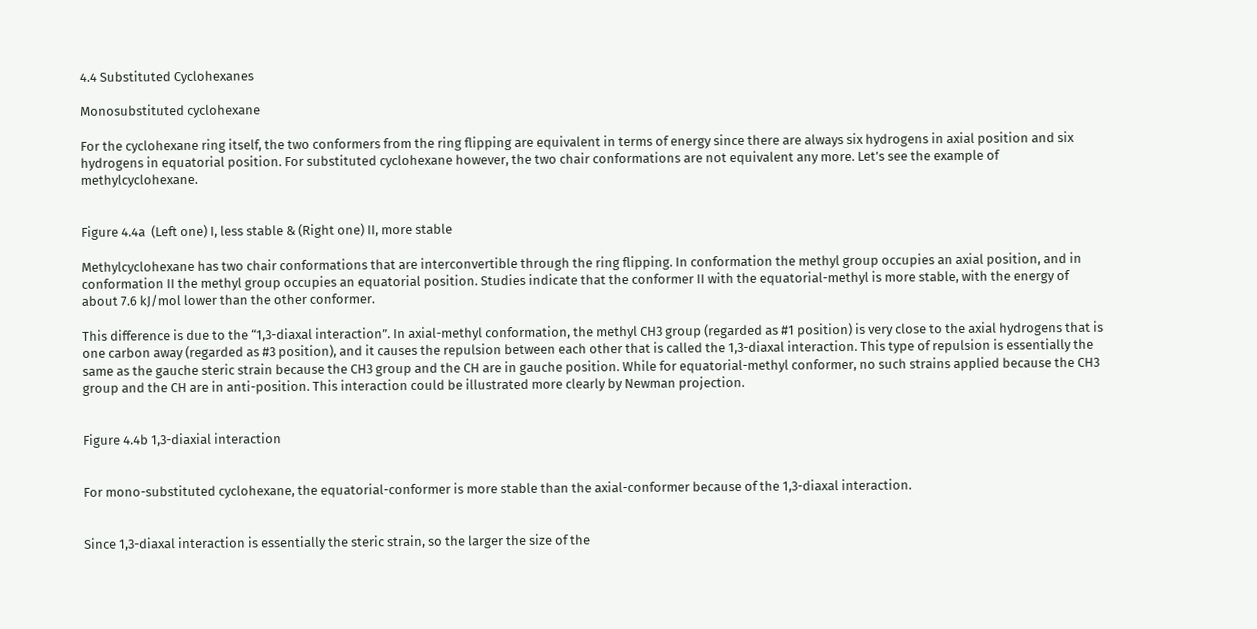4.4 Substituted Cyclohexanes

Monosubstituted cyclohexane

For the cyclohexane ring itself, the two conformers from the ring flipping are equivalent in terms of energy since there are always six hydrogens in axial position and six hydrogens in equatorial position. For substituted cyclohexane however, the two chair conformations are not equivalent any more. Let’s see the example of methylcyclohexane.


Figure 4.4a  (Left one) I, less stable & (Right one) II, more stable

Methylcyclohexane has two chair conformations that are interconvertible through the ring flipping. In conformation the methyl group occupies an axial position, and in conformation II the methyl group occupies an equatorial position. Studies indicate that the conformer II with the equatorial-methyl is more stable, with the energy of about 7.6 kJ/mol lower than the other conformer.

This difference is due to the “1,3-diaxal interaction”. In axial-methyl conformation, the methyl CH3 group (regarded as #1 position) is very close to the axial hydrogens that is one carbon away (regarded as #3 position), and it causes the repulsion between each other that is called the 1,3-diaxal interaction. This type of repulsion is essentially the same as the gauche steric strain because the CH3 group and the CH are in gauche position. While for equatorial-methyl conformer, no such strains applied because the CH3 group and the CH are in anti-position. This interaction could be illustrated more clearly by Newman projection.


Figure 4.4b 1,3-diaxial interaction


For mono-substituted cyclohexane, the equatorial-conformer is more stable than the axial-conformer because of the 1,3-diaxal interaction.


Since 1,3-diaxal interaction is essentially the steric strain, so the larger the size of the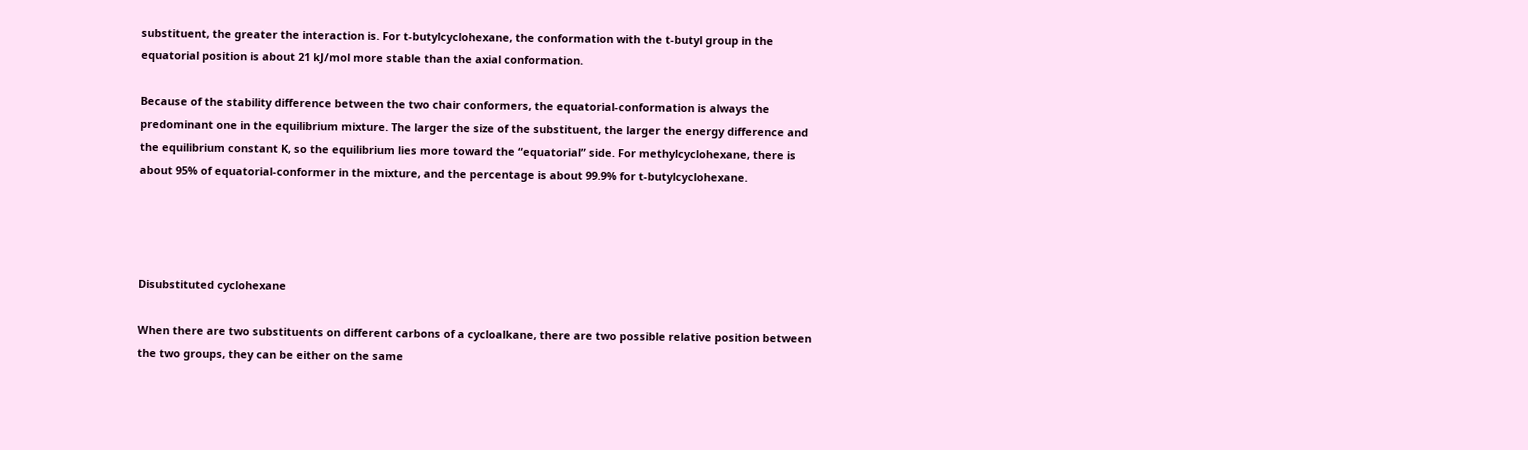substituent, the greater the interaction is. For t-butylcyclohexane, the conformation with the t-butyl group in the equatorial position is about 21 kJ/mol more stable than the axial conformation.

Because of the stability difference between the two chair conformers, the equatorial-conformation is always the predominant one in the equilibrium mixture. The larger the size of the substituent, the larger the energy difference and the equilibrium constant K, so the equilibrium lies more toward the “equatorial” side. For methylcyclohexane, there is about 95% of equatorial-conformer in the mixture, and the percentage is about 99.9% for t-butylcyclohexane.




Disubstituted cyclohexane

When there are two substituents on different carbons of a cycloalkane, there are two possible relative position between the two groups, they can be either on the same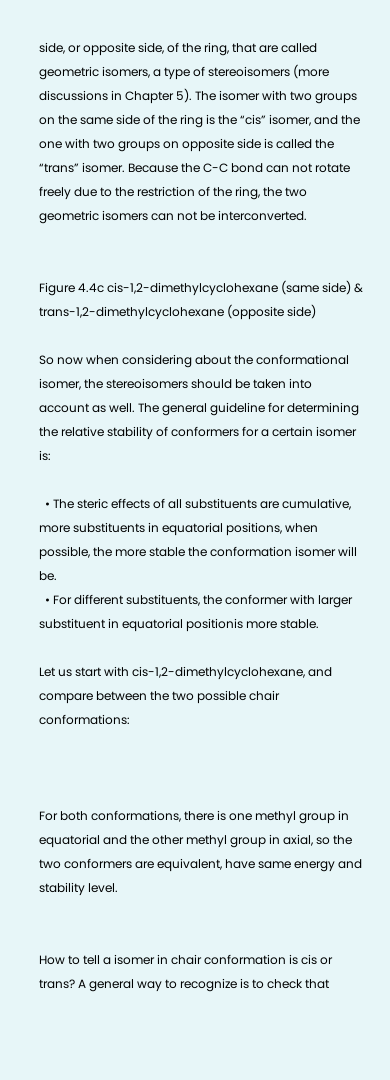side, or opposite side, of the ring, that are called geometric isomers, a type of stereoisomers (more discussions in Chapter 5). The isomer with two groups on the same side of the ring is the “cis” isomer, and the one with two groups on opposite side is called the “trans” isomer. Because the C-C bond can not rotate freely due to the restriction of the ring, the two geometric isomers can not be interconverted.


Figure 4.4c cis-1,2-dimethylcyclohexane (same side) & trans-1,2-dimethylcyclohexane (opposite side)

So now when considering about the conformational isomer, the stereoisomers should be taken into account as well. The general guideline for determining the relative stability of conformers for a certain isomer is:

  • The steric effects of all substituents are cumulative, more substituents in equatorial positions, when possible, the more stable the conformation isomer will be.
  • For different substituents, the conformer with larger substituent in equatorial positionis more stable.

Let us start with cis-1,2-dimethylcyclohexane, and compare between the two possible chair conformations:



For both conformations, there is one methyl group in equatorial and the other methyl group in axial, so the two conformers are equivalent, have same energy and stability level.


How to tell a isomer in chair conformation is cis or trans? A general way to recognize is to check that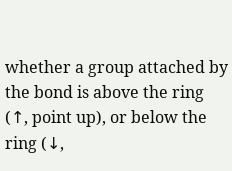whether a group attached by the bond is above the ring (↑, point up), or below the ring (↓,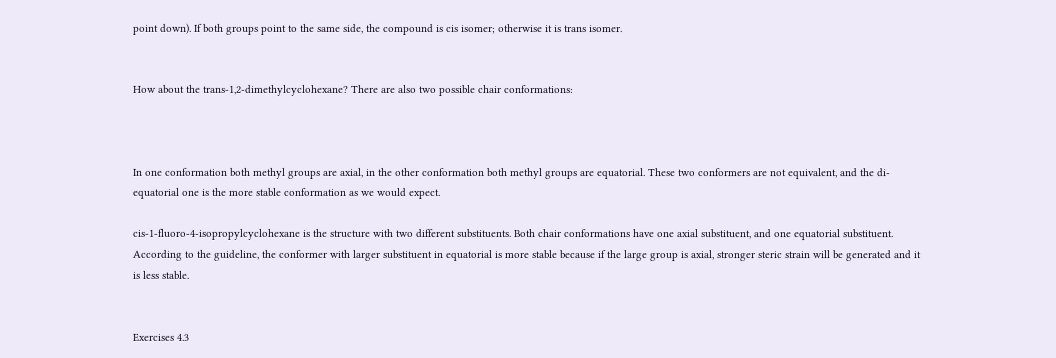point down). If both groups point to the same side, the compound is cis isomer; otherwise it is trans isomer.


How about the trans-1,2-dimethylcyclohexane? There are also two possible chair conformations:



In one conformation both methyl groups are axial, in the other conformation both methyl groups are equatorial. These two conformers are not equivalent, and the di-equatorial one is the more stable conformation as we would expect.

cis-1-fluoro-4-isopropylcyclohexane is the structure with two different substituents. Both chair conformations have one axial substituent, and one equatorial substituent. According to the guideline, the conformer with larger substituent in equatorial is more stable because if the large group is axial, stronger steric strain will be generated and it is less stable.


Exercises 4.3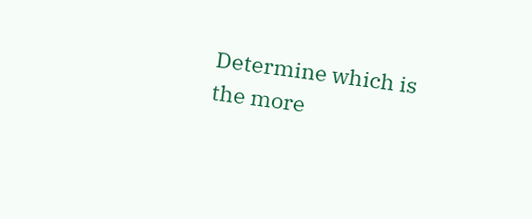Determine which is the more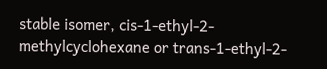stable isomer, cis-1-ethyl-2-methylcyclohexane or trans-1-ethyl-2-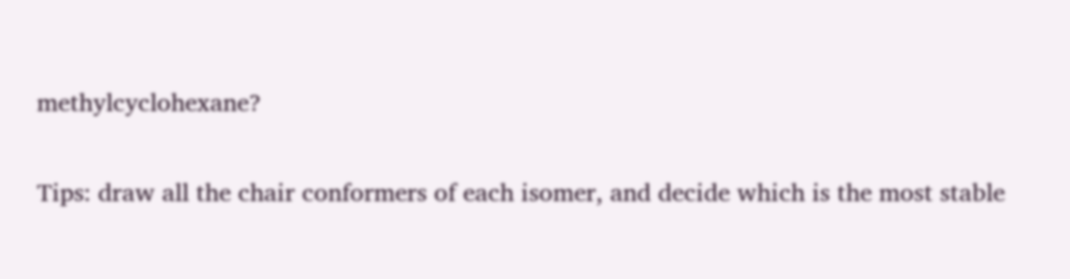methylcyclohexane?

Tips: draw all the chair conformers of each isomer, and decide which is the most stable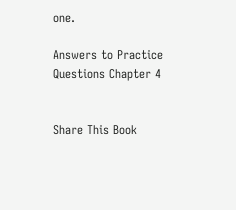one.

Answers to Practice Questions Chapter 4


Share This Book